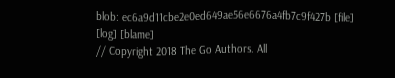blob: ec6a9d11cbe2e0ed649ae56e6676a4fb7c9f427b [file] [log] [blame]
// Copyright 2018 The Go Authors. All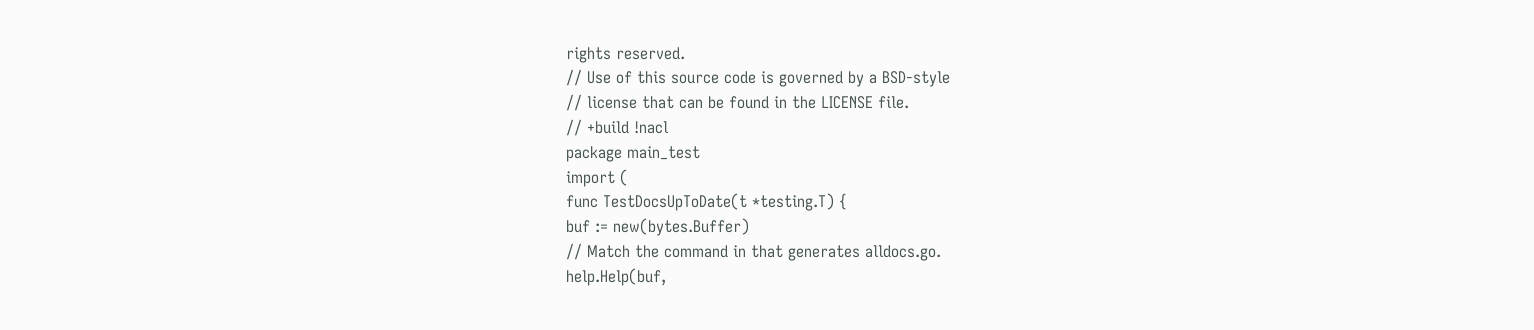rights reserved.
// Use of this source code is governed by a BSD-style
// license that can be found in the LICENSE file.
// +build !nacl
package main_test
import (
func TestDocsUpToDate(t *testing.T) {
buf := new(bytes.Buffer)
// Match the command in that generates alldocs.go.
help.Help(buf,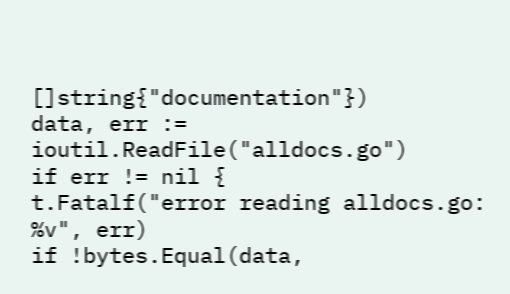[]string{"documentation"})
data, err := ioutil.ReadFile("alldocs.go")
if err != nil {
t.Fatalf("error reading alldocs.go: %v", err)
if !bytes.Equal(data,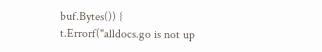buf.Bytes()) {
t.Errorf("alldocs.go is not up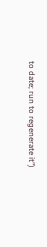to date; run to regenerate it")